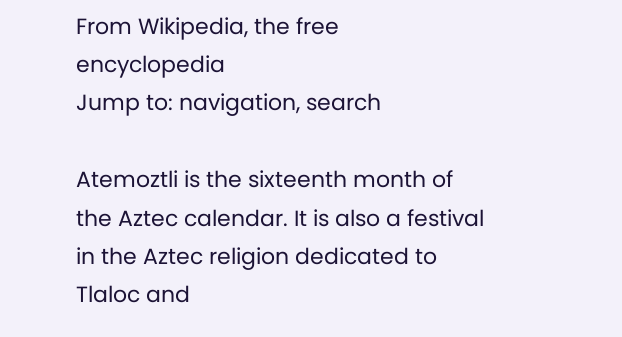From Wikipedia, the free encyclopedia
Jump to: navigation, search

Atemoztli is the sixteenth month of the Aztec calendar. It is also a festival in the Aztec religion dedicated to Tlaloc and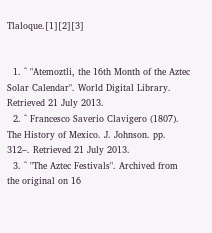Tlaloque.[1][2][3]


  1. ^ "Atemoztli, the 16th Month of the Aztec Solar Calendar". World Digital Library. Retrieved 21 July 2013.
  2. ^ Francesco Saverio Clavigero (1807). The History of Mexico. J. Johnson. pp. 312–. Retrieved 21 July 2013.
  3. ^ "The Aztec Festivals". Archived from the original on 16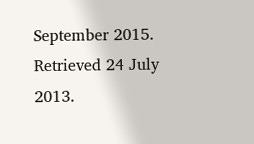September 2015. Retrieved 24 July 2013.